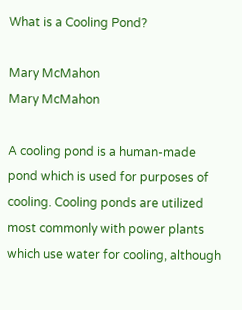What is a Cooling Pond?

Mary McMahon
Mary McMahon

A cooling pond is a human-made pond which is used for purposes of cooling. Cooling ponds are utilized most commonly with power plants which use water for cooling, although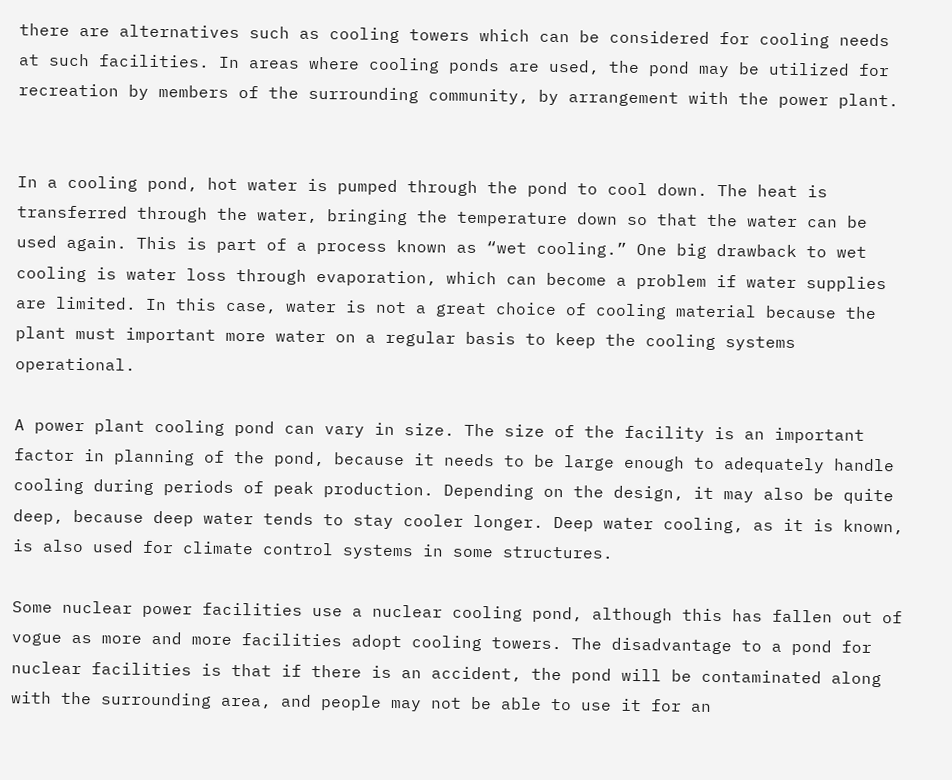there are alternatives such as cooling towers which can be considered for cooling needs at such facilities. In areas where cooling ponds are used, the pond may be utilized for recreation by members of the surrounding community, by arrangement with the power plant.


In a cooling pond, hot water is pumped through the pond to cool down. The heat is transferred through the water, bringing the temperature down so that the water can be used again. This is part of a process known as “wet cooling.” One big drawback to wet cooling is water loss through evaporation, which can become a problem if water supplies are limited. In this case, water is not a great choice of cooling material because the plant must important more water on a regular basis to keep the cooling systems operational.

A power plant cooling pond can vary in size. The size of the facility is an important factor in planning of the pond, because it needs to be large enough to adequately handle cooling during periods of peak production. Depending on the design, it may also be quite deep, because deep water tends to stay cooler longer. Deep water cooling, as it is known, is also used for climate control systems in some structures.

Some nuclear power facilities use a nuclear cooling pond, although this has fallen out of vogue as more and more facilities adopt cooling towers. The disadvantage to a pond for nuclear facilities is that if there is an accident, the pond will be contaminated along with the surrounding area, and people may not be able to use it for an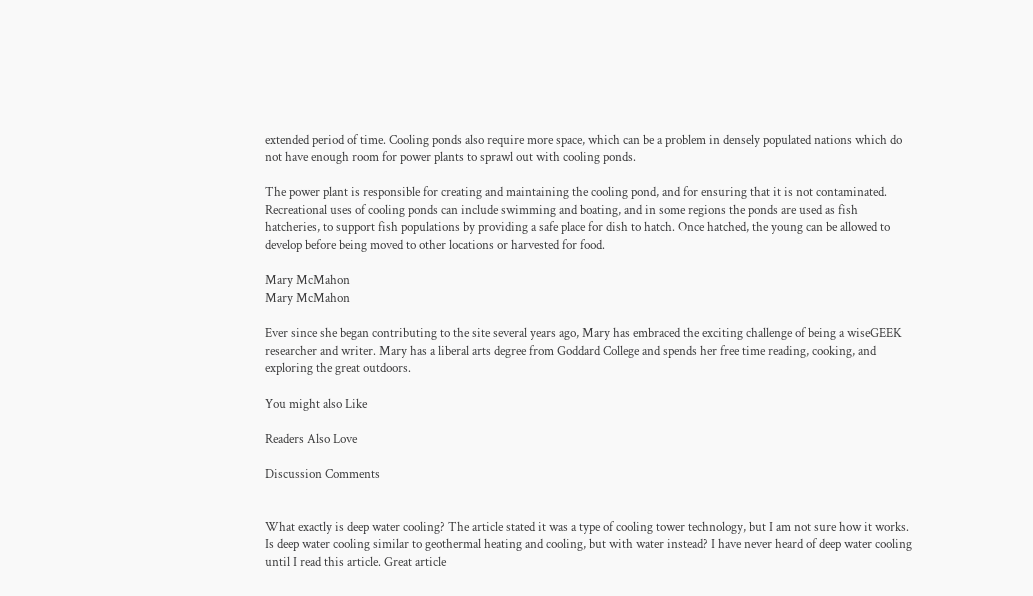extended period of time. Cooling ponds also require more space, which can be a problem in densely populated nations which do not have enough room for power plants to sprawl out with cooling ponds.

The power plant is responsible for creating and maintaining the cooling pond, and for ensuring that it is not contaminated. Recreational uses of cooling ponds can include swimming and boating, and in some regions the ponds are used as fish hatcheries, to support fish populations by providing a safe place for dish to hatch. Once hatched, the young can be allowed to develop before being moved to other locations or harvested for food.

Mary McMahon
Mary McMahon

Ever since she began contributing to the site several years ago, Mary has embraced the exciting challenge of being a wiseGEEK researcher and writer. Mary has a liberal arts degree from Goddard College and spends her free time reading, cooking, and exploring the great outdoors.

You might also Like

Readers Also Love

Discussion Comments


What exactly is deep water cooling? The article stated it was a type of cooling tower technology, but I am not sure how it works. Is deep water cooling similar to geothermal heating and cooling, but with water instead? I have never heard of deep water cooling until I read this article. Great article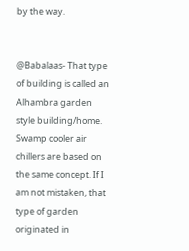by the way.


@Babalaas- That type of building is called an Alhambra garden style building/home. Swamp cooler air chillers are based on the same concept. If I am not mistaken, that type of garden originated in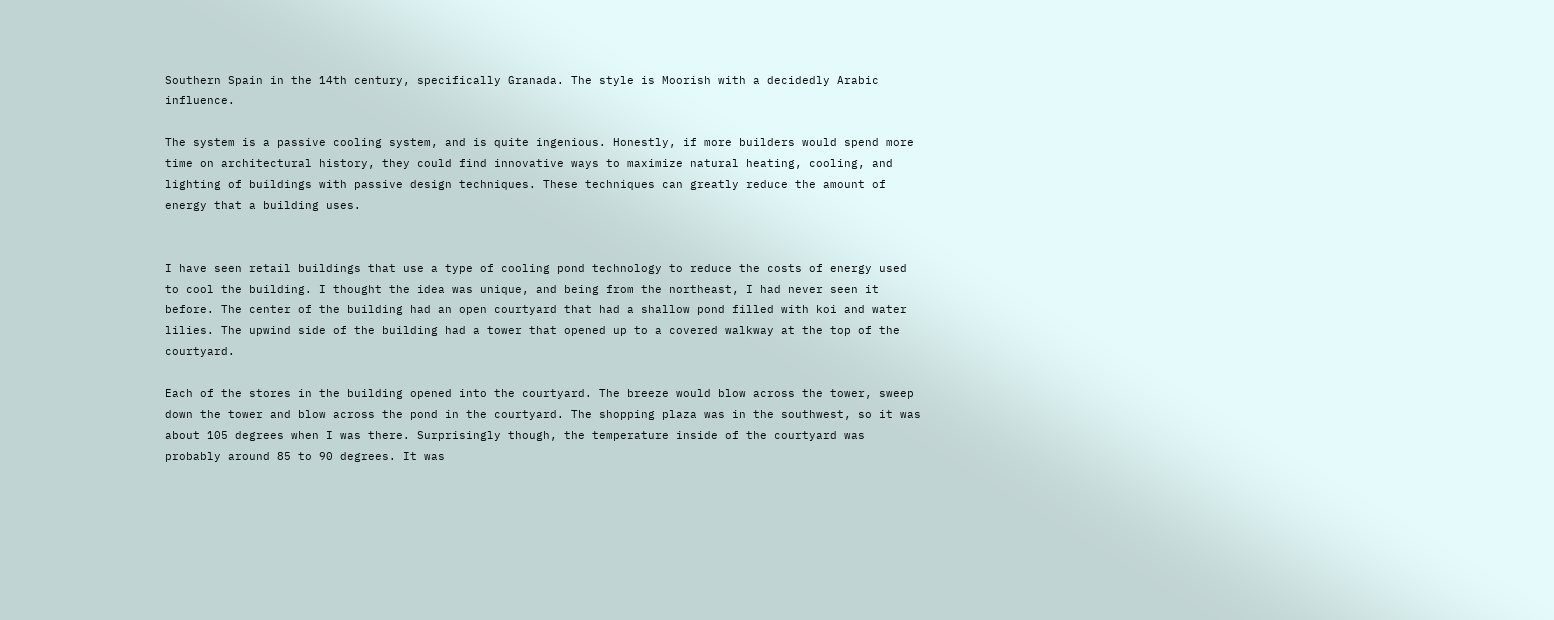Southern Spain in the 14th century, specifically Granada. The style is Moorish with a decidedly Arabic influence.

The system is a passive cooling system, and is quite ingenious. Honestly, if more builders would spend more time on architectural history, they could find innovative ways to maximize natural heating, cooling, and lighting of buildings with passive design techniques. These techniques can greatly reduce the amount of energy that a building uses.


I have seen retail buildings that use a type of cooling pond technology to reduce the costs of energy used to cool the building. I thought the idea was unique, and being from the northeast, I had never seen it before. The center of the building had an open courtyard that had a shallow pond filled with koi and water lilies. The upwind side of the building had a tower that opened up to a covered walkway at the top of the courtyard.

Each of the stores in the building opened into the courtyard. The breeze would blow across the tower, sweep down the tower and blow across the pond in the courtyard. The shopping plaza was in the southwest, so it was about 105 degrees when I was there. Surprisingly though, the temperature inside of the courtyard was probably around 85 to 90 degrees. It was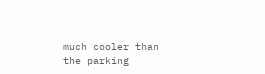much cooler than the parking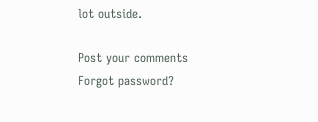lot outside.

Post your comments
Forgot password?